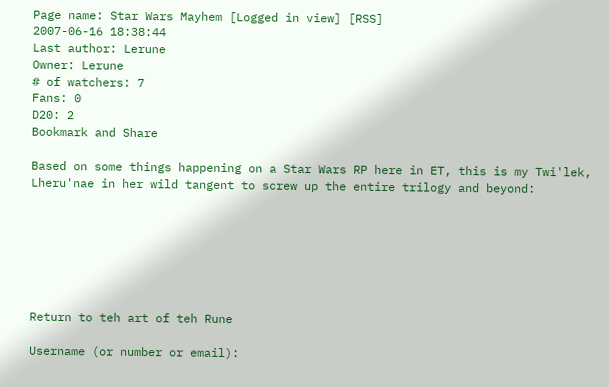Page name: Star Wars Mayhem [Logged in view] [RSS]
2007-06-16 18:38:44
Last author: Lerune
Owner: Lerune
# of watchers: 7
Fans: 0
D20: 2
Bookmark and Share

Based on some things happening on a Star Wars RP here in ET, this is my Twi'lek, Lheru'nae in her wild tangent to screw up the entire trilogy and beyond:







Return to teh art of teh Rune

Username (or number or email):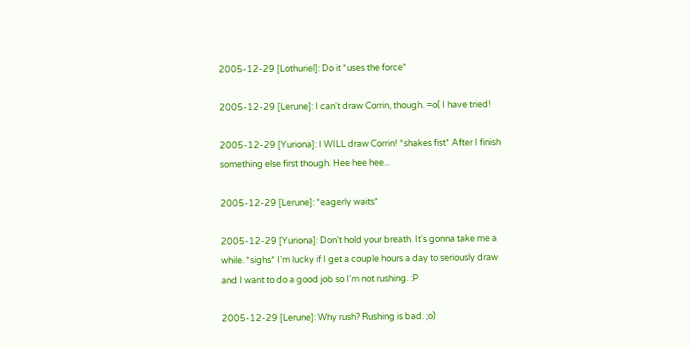2005-12-29 [Lothuriel]: Do it *uses the force*

2005-12-29 [Lerune]: I can't draw Corrin, though. =o( I have tried!

2005-12-29 [Yuriona]: I WILL draw Corrin! *shakes fist* After I finish something else first though. Hee hee hee...

2005-12-29 [Lerune]: *eagerly waits*

2005-12-29 [Yuriona]: Don't hold your breath. It's gonna take me a while. *sighs* I'm lucky if I get a couple hours a day to seriously draw and I want to do a good job so I'm not rushing. :P

2005-12-29 [Lerune]: Why rush? Rushing is bad. ;o)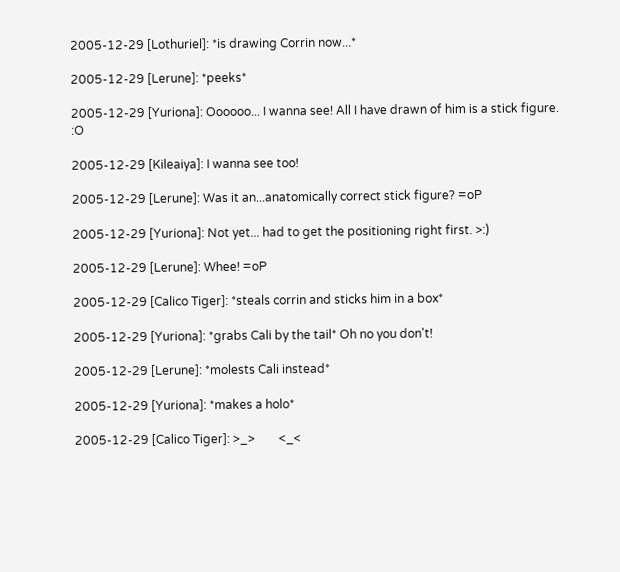2005-12-29 [Lothuriel]: *is drawing Corrin now...*

2005-12-29 [Lerune]: *peeks*

2005-12-29 [Yuriona]: Oooooo... I wanna see! All I have drawn of him is a stick figure. :O

2005-12-29 [Kileaiya]: I wanna see too!

2005-12-29 [Lerune]: Was it an...anatomically correct stick figure? =oP

2005-12-29 [Yuriona]: Not yet... had to get the positioning right first. >:)

2005-12-29 [Lerune]: Whee! =oP

2005-12-29 [Calico Tiger]: *steals corrin and sticks him in a box*

2005-12-29 [Yuriona]: *grabs Cali by the tail* Oh no you don't!

2005-12-29 [Lerune]: *molests Cali instead*

2005-12-29 [Yuriona]: *makes a holo*

2005-12-29 [Calico Tiger]: >_>        <_<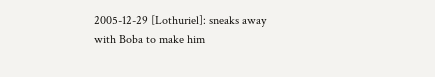2005-12-29 [Lothuriel]: sneaks away with Boba to make him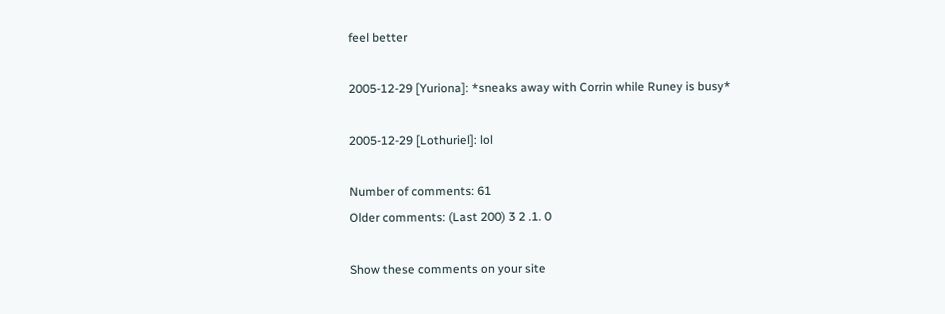feel better

2005-12-29 [Yuriona]: *sneaks away with Corrin while Runey is busy*

2005-12-29 [Lothuriel]: lol

Number of comments: 61
Older comments: (Last 200) 3 2 .1. 0

Show these comments on your site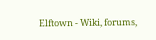Elftown - Wiki, forums,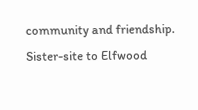community and friendship. Sister-site to Elfwood